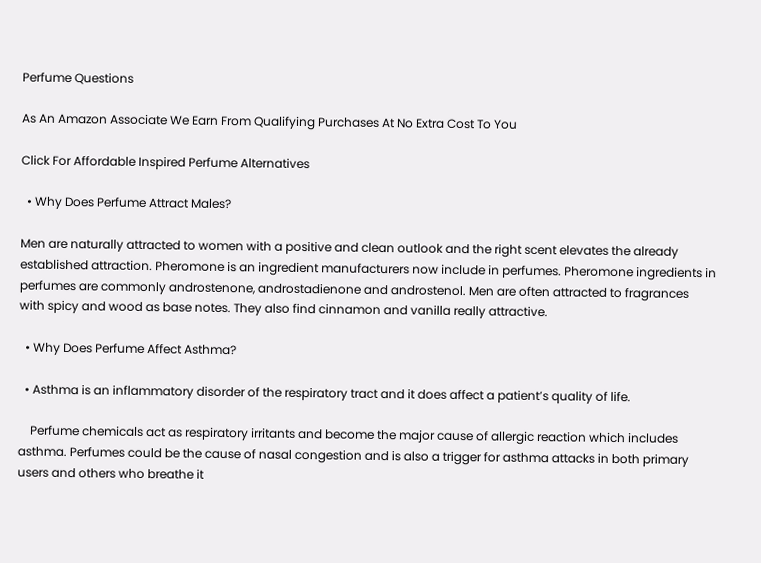Perfume Questions

As An Amazon Associate We Earn From Qualifying Purchases At No Extra Cost To You

Click For Affordable Inspired Perfume Alternatives

  • Why Does Perfume Attract Males?

Men are naturally attracted to women with a positive and clean outlook and the right scent elevates the already established attraction. Pheromone is an ingredient manufacturers now include in perfumes. Pheromone ingredients in perfumes are commonly androstenone, androstadienone and androstenol. Men are often attracted to fragrances with spicy and wood as base notes. They also find cinnamon and vanilla really attractive.

  • Why Does Perfume Affect Asthma?

  • Asthma is an inflammatory disorder of the respiratory tract and it does affect a patient’s quality of life.

    Perfume chemicals act as respiratory irritants and become the major cause of allergic reaction which includes asthma. Perfumes could be the cause of nasal congestion and is also a trigger for asthma attacks in both primary users and others who breathe it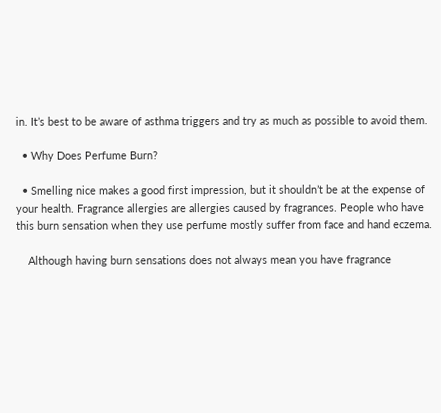in. It’s best to be aware of asthma triggers and try as much as possible to avoid them.

  • Why Does Perfume Burn?

  • Smelling nice makes a good first impression, but it shouldn’t be at the expense of your health. Fragrance allergies are allergies caused by fragrances. People who have this burn sensation when they use perfume mostly suffer from face and hand eczema.

    Although having burn sensations does not always mean you have fragrance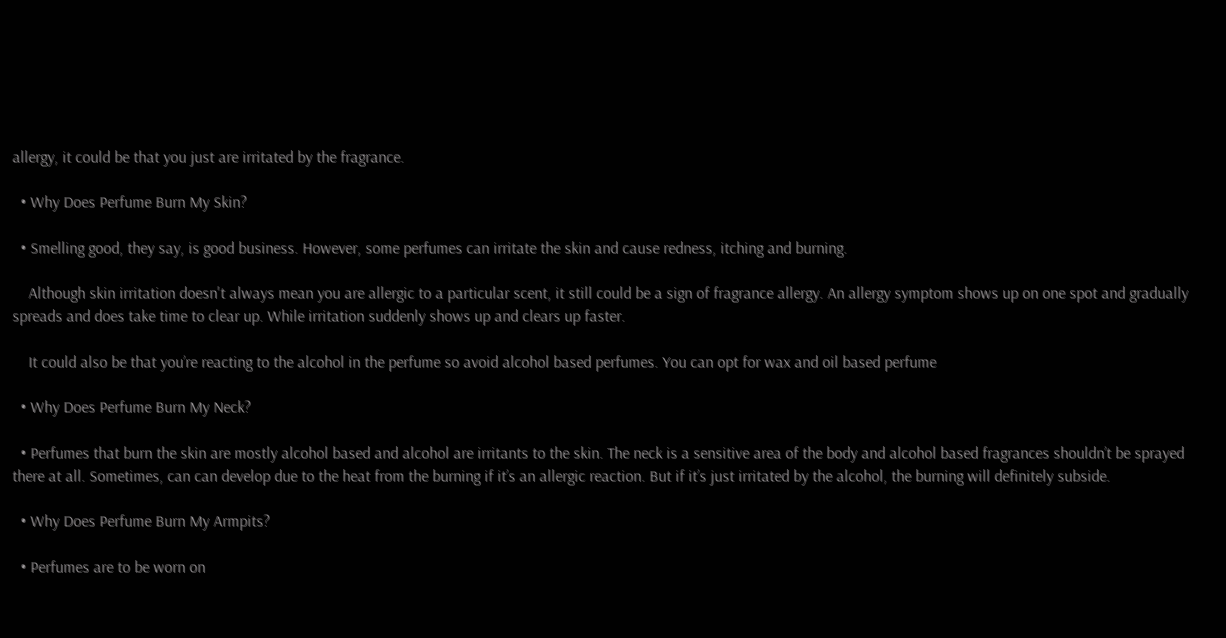allergy, it could be that you just are irritated by the fragrance.

  • Why Does Perfume Burn My Skin?

  • Smelling good, they say, is good business. However, some perfumes can irritate the skin and cause redness, itching and burning.

    Although skin irritation doesn't always mean you are allergic to a particular scent, it still could be a sign of fragrance allergy. An allergy symptom shows up on one spot and gradually spreads and does take time to clear up. While irritation suddenly shows up and clears up faster.

    It could also be that you’re reacting to the alcohol in the perfume so avoid alcohol based perfumes. You can opt for wax and oil based perfume

  • Why Does Perfume Burn My Neck?

  • Perfumes that burn the skin are mostly alcohol based and alcohol are irritants to the skin. The neck is a sensitive area of the body and alcohol based fragrances shouldn’t be sprayed there at all. Sometimes, can can develop due to the heat from the burning if it’s an allergic reaction. But if it’s just irritated by the alcohol, the burning will definitely subside.

  • Why Does Perfume Burn My Armpits?

  • Perfumes are to be worn on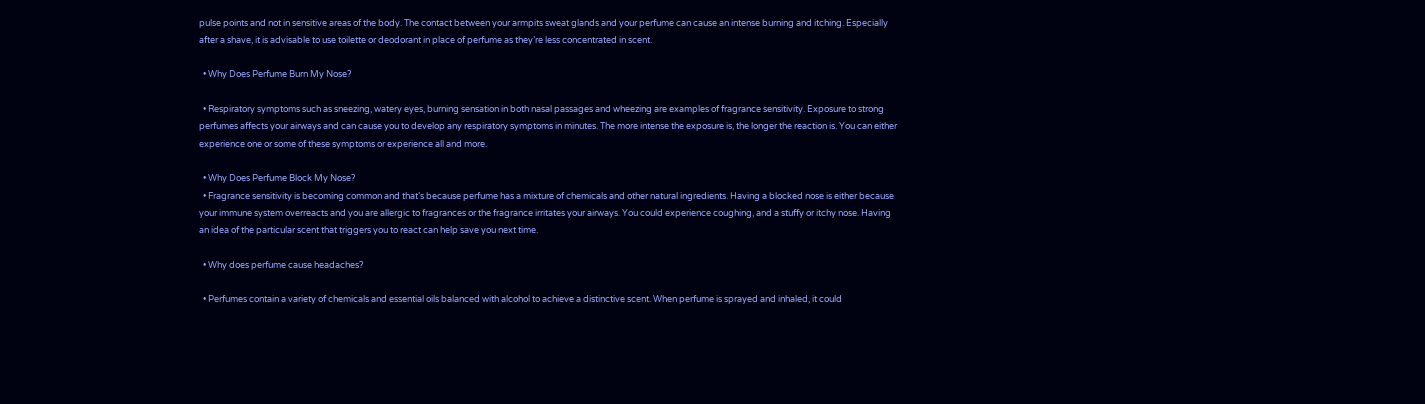pulse points and not in sensitive areas of the body. The contact between your armpits sweat glands and your perfume can cause an intense burning and itching. Especially after a shave, it is advisable to use toilette or deodorant in place of perfume as they’re less concentrated in scent.

  • Why Does Perfume Burn My Nose?

  • Respiratory symptoms such as sneezing, watery eyes, burning sensation in both nasal passages and wheezing are examples of fragrance sensitivity. Exposure to strong  perfumes affects your airways and can cause you to develop any respiratory symptoms in minutes. The more intense the exposure is, the longer the reaction is. You can either experience one or some of these symptoms or experience all and more.

  • Why Does Perfume Block My Nose?
  • Fragrance sensitivity is becoming common and that’s because perfume has a mixture of chemicals and other natural ingredients. Having a blocked nose is either because your immune system overreacts and you are allergic to fragrances or the fragrance irritates your airways. You could experience coughing, and a stuffy or itchy nose. Having an idea of the particular scent that triggers you to react can help save you next time.

  • Why does perfume cause headaches?

  • Perfumes contain a variety of chemicals and essential oils balanced with alcohol to achieve a distinctive scent. When perfume is sprayed and inhaled, it could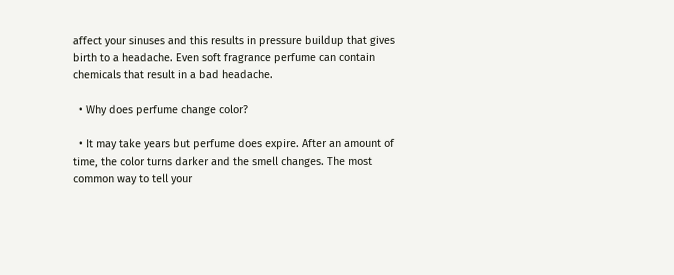affect your sinuses and this results in pressure buildup that gives birth to a headache. Even soft fragrance perfume can contain chemicals that result in a bad headache.

  • Why does perfume change color?

  • It may take years but perfume does expire. After an amount of time, the color turns darker and the smell changes. The most common way to tell your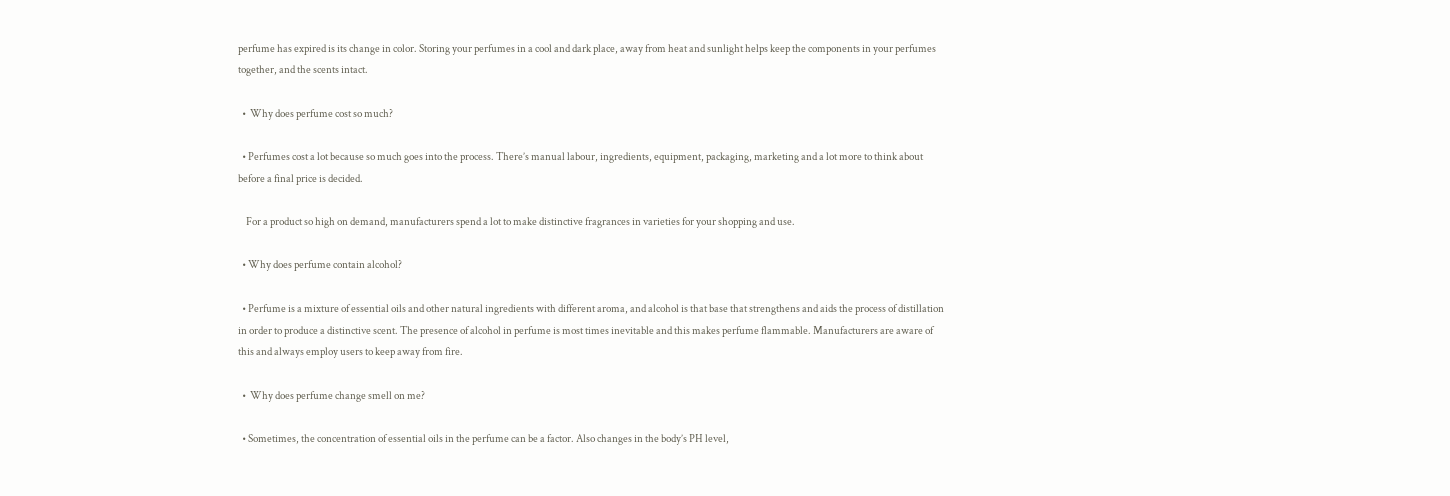perfume has expired is its change in color. Storing your perfumes in a cool and dark place, away from heat and sunlight helps keep the components in your perfumes together, and the scents intact.

  •  Why does perfume cost so much?

  • Perfumes cost a lot because so much goes into the process. There’s manual labour, ingredients, equipment, packaging, marketing and a lot more to think about before a final price is decided.

    For a product so high on demand, manufacturers spend a lot to make distinctive fragrances in varieties for your shopping and use.

  • Why does perfume contain alcohol?

  • Perfume is a mixture of essential oils and other natural ingredients with different aroma, and alcohol is that base that strengthens and aids the process of distillation in order to produce a distinctive scent. The presence of alcohol in perfume is most times inevitable and this makes perfume flammable. Manufacturers are aware of this and always employ users to keep away from fire.

  •  Why does perfume change smell on me?

  • Sometimes, the concentration of essential oils in the perfume can be a factor. Also changes in the body’s PH level,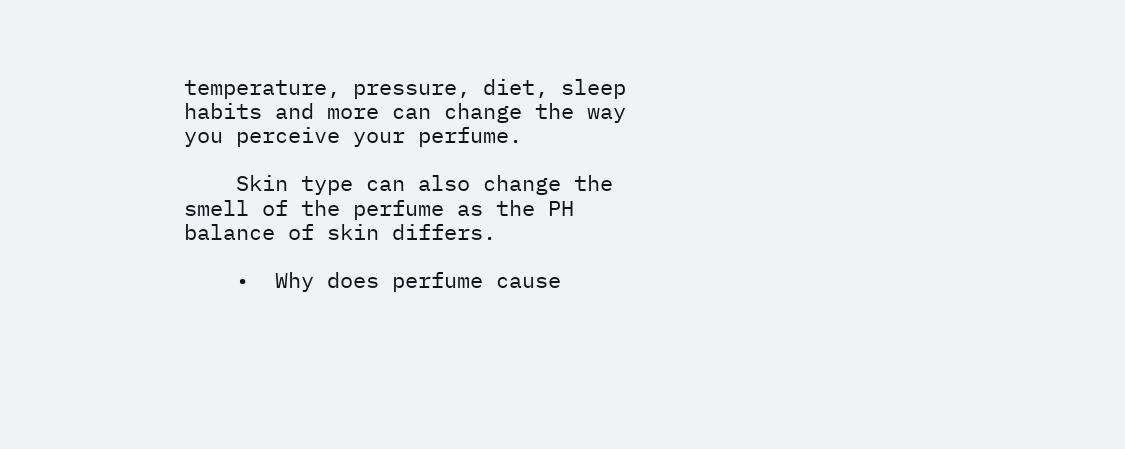temperature, pressure, diet, sleep habits and more can change the way you perceive your perfume.

    Skin type can also change the smell of the perfume as the PH balance of skin differs.

    •  Why does perfume cause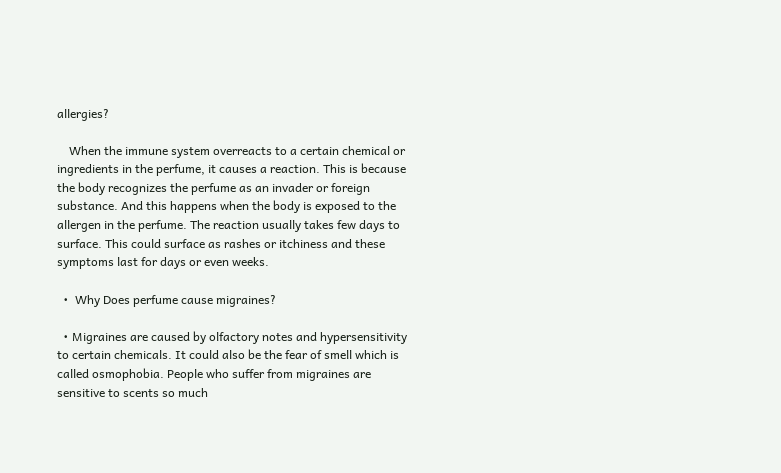allergies?

    When the immune system overreacts to a certain chemical or ingredients in the perfume, it causes a reaction. This is because the body recognizes the perfume as an invader or foreign substance. And this happens when the body is exposed to the allergen in the perfume. The reaction usually takes few days to surface. This could surface as rashes or itchiness and these symptoms last for days or even weeks.

  •  Why Does perfume cause migraines?

  • Migraines are caused by olfactory notes and hypersensitivity to certain chemicals. It could also be the fear of smell which is called osmophobia. People who suffer from migraines are sensitive to scents so much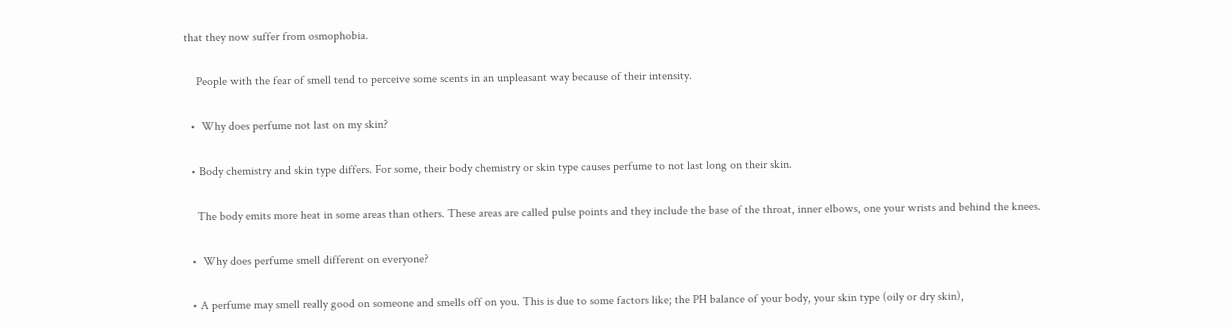that they now suffer from osmophobia.

    People with the fear of smell tend to perceive some scents in an unpleasant way because of their intensity.

  •  Why does perfume not last on my skin?

  • Body chemistry and skin type differs. For some, their body chemistry or skin type causes perfume to not last long on their skin.

    The body emits more heat in some areas than others. These areas are called pulse points and they include the base of the throat, inner elbows, one your wrists and behind the knees.

  •  Why does perfume smell different on everyone?

  • A perfume may smell really good on someone and smells off on you. This is due to some factors like; the PH balance of your body, your skin type (oily or dry skin),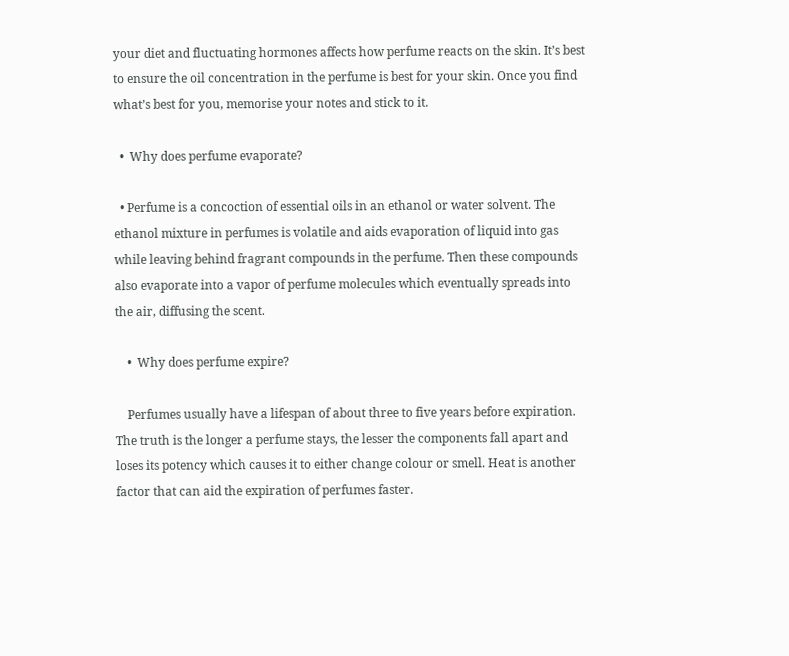your diet and fluctuating hormones affects how perfume reacts on the skin. It’s best to ensure the oil concentration in the perfume is best for your skin. Once you find what’s best for you, memorise your notes and stick to it.

  •  Why does perfume evaporate?

  • Perfume is a concoction of essential oils in an ethanol or water solvent. The ethanol mixture in perfumes is volatile and aids evaporation of liquid into gas while leaving behind fragrant compounds in the perfume. Then these compounds also evaporate into a vapor of perfume molecules which eventually spreads into the air, diffusing the scent.

    •  Why does perfume expire?

    Perfumes usually have a lifespan of about three to five years before expiration. The truth is the longer a perfume stays, the lesser the components fall apart and loses its potency which causes it to either change colour or smell. Heat is another factor that can aid the expiration of perfumes faster.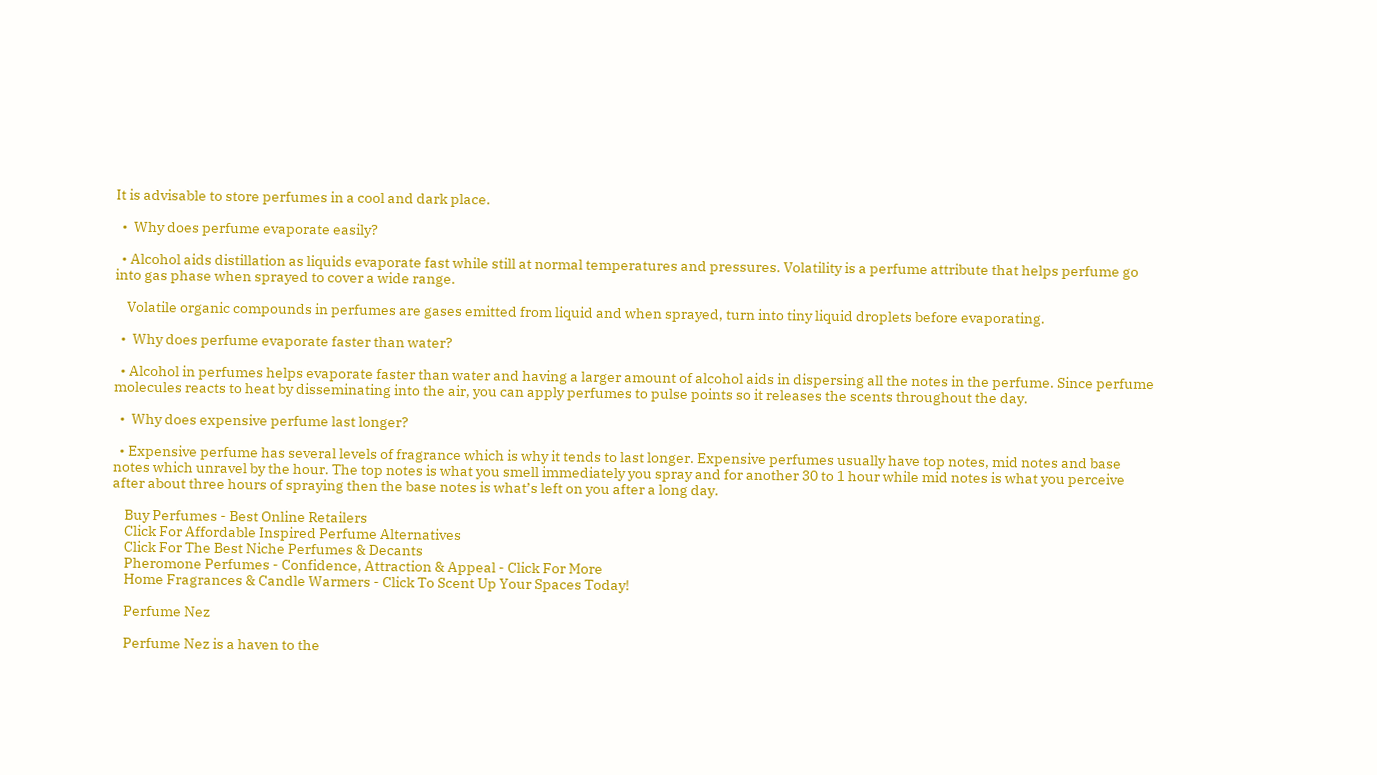It is advisable to store perfumes in a cool and dark place.

  •  Why does perfume evaporate easily?

  • Alcohol aids distillation as liquids evaporate fast while still at normal temperatures and pressures. Volatility is a perfume attribute that helps perfume go into gas phase when sprayed to cover a wide range.

    Volatile organic compounds in perfumes are gases emitted from liquid and when sprayed, turn into tiny liquid droplets before evaporating.

  •  Why does perfume evaporate faster than water?

  • Alcohol in perfumes helps evaporate faster than water and having a larger amount of alcohol aids in dispersing all the notes in the perfume. Since perfume molecules reacts to heat by disseminating into the air, you can apply perfumes to pulse points so it releases the scents throughout the day.

  •  Why does expensive perfume last longer?

  • Expensive perfume has several levels of fragrance which is why it tends to last longer. Expensive perfumes usually have top notes, mid notes and base notes which unravel by the hour. The top notes is what you smell immediately you spray and for another 30 to 1 hour while mid notes is what you perceive after about three hours of spraying then the base notes is what’s left on you after a long day.

    Buy Perfumes - Best Online Retailers
    Click For Affordable Inspired Perfume Alternatives
    Click For The Best Niche Perfumes & Decants
    Pheromone Perfumes - Confidence, Attraction & Appeal - Click For More
    Home Fragrances & Candle Warmers - Click To Scent Up Your Spaces Today!

    Perfume Nez

    Perfume Nez is a haven to the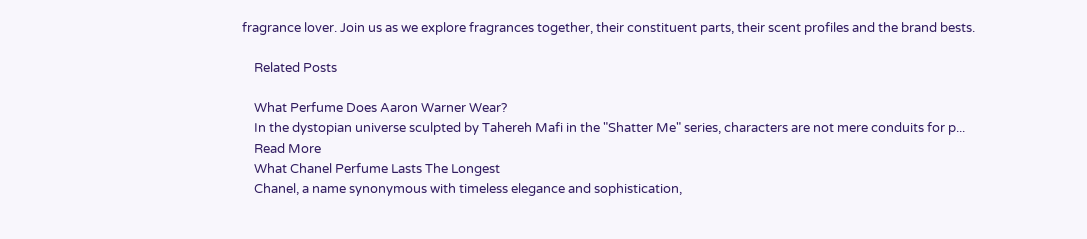fragrance lover. Join us as we explore fragrances together, their constituent parts, their scent profiles and the brand bests.

    Related Posts

    What Perfume Does Aaron Warner Wear?
    In the dystopian universe sculpted by Tahereh Mafi in the "Shatter Me" series, characters are not mere conduits for p...
    Read More
    What Chanel Perfume Lasts The Longest
    Chanel, a name synonymous with timeless elegance and sophistication,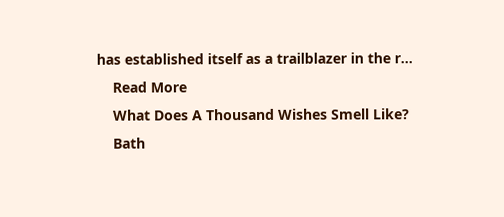has established itself as a trailblazer in the r...
    Read More
    What Does A Thousand Wishes Smell Like?
    Bath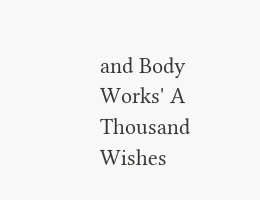and Body Works' A Thousand Wishes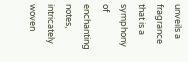unveils a fragrance that is a symphony of enchanting notes, intricately woven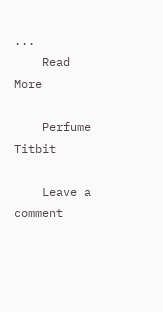...
    Read More

    Perfume Titbit

    Leave a comment